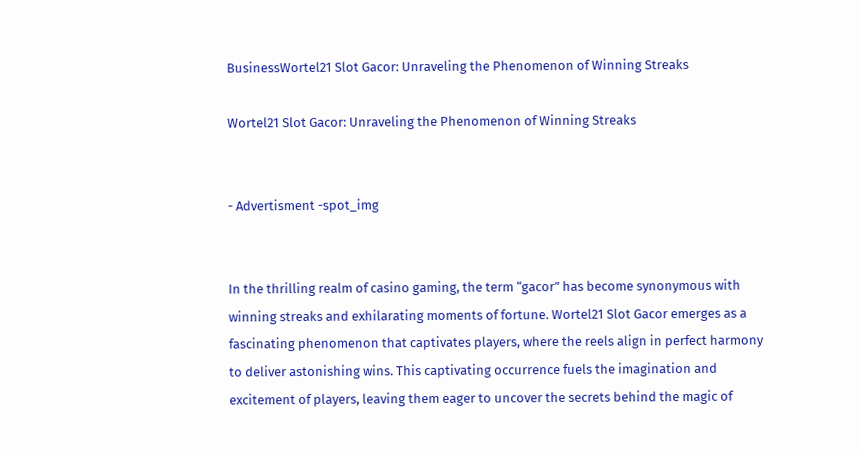BusinessWortel21 Slot Gacor: Unraveling the Phenomenon of Winning Streaks

Wortel21 Slot Gacor: Unraveling the Phenomenon of Winning Streaks


- Advertisment -spot_img


In the thrilling realm of casino gaming, the term “gacor” has become synonymous with winning streaks and exhilarating moments of fortune. Wortel21 Slot Gacor emerges as a fascinating phenomenon that captivates players, where the reels align in perfect harmony to deliver astonishing wins. This captivating occurrence fuels the imagination and excitement of players, leaving them eager to uncover the secrets behind the magic of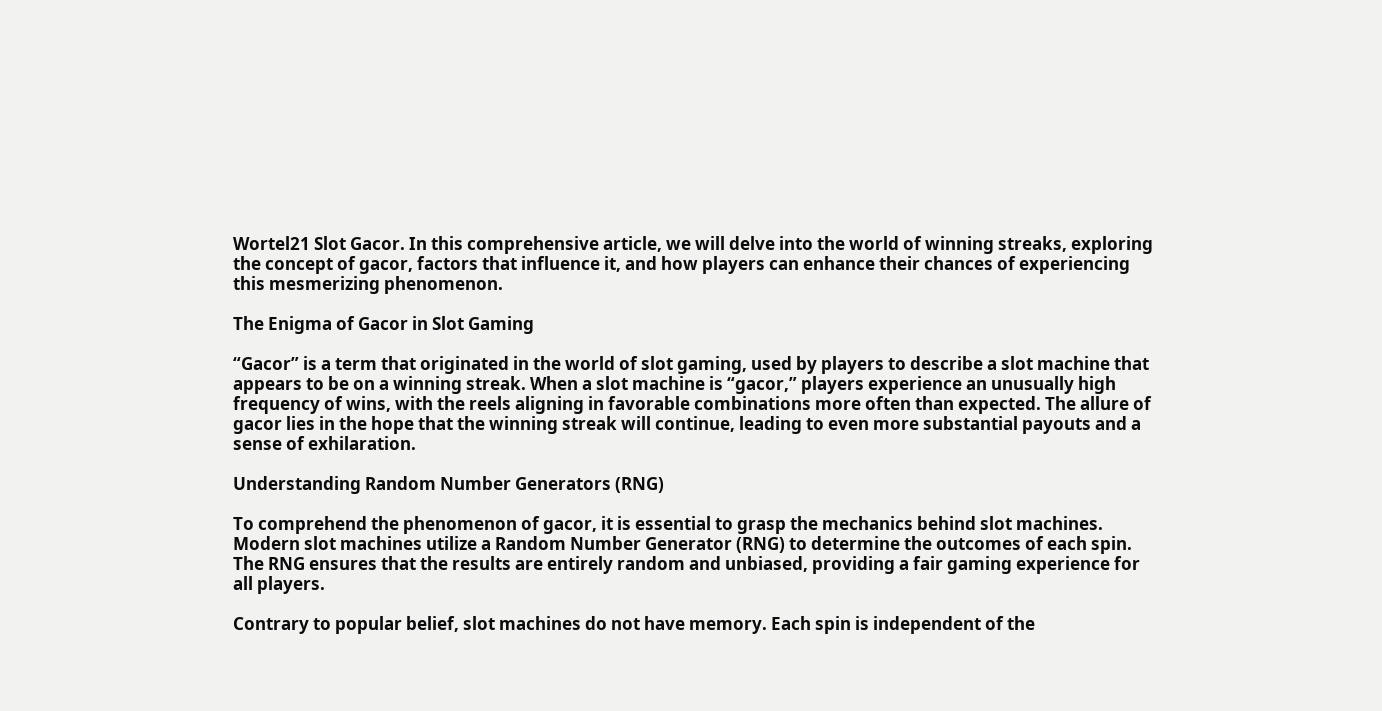Wortel21 Slot Gacor. In this comprehensive article, we will delve into the world of winning streaks, exploring the concept of gacor, factors that influence it, and how players can enhance their chances of experiencing this mesmerizing phenomenon.

The Enigma of Gacor in Slot Gaming

“Gacor” is a term that originated in the world of slot gaming, used by players to describe a slot machine that appears to be on a winning streak. When a slot machine is “gacor,” players experience an unusually high frequency of wins, with the reels aligning in favorable combinations more often than expected. The allure of gacor lies in the hope that the winning streak will continue, leading to even more substantial payouts and a sense of exhilaration.

Understanding Random Number Generators (RNG)

To comprehend the phenomenon of gacor, it is essential to grasp the mechanics behind slot machines. Modern slot machines utilize a Random Number Generator (RNG) to determine the outcomes of each spin. The RNG ensures that the results are entirely random and unbiased, providing a fair gaming experience for all players.

Contrary to popular belief, slot machines do not have memory. Each spin is independent of the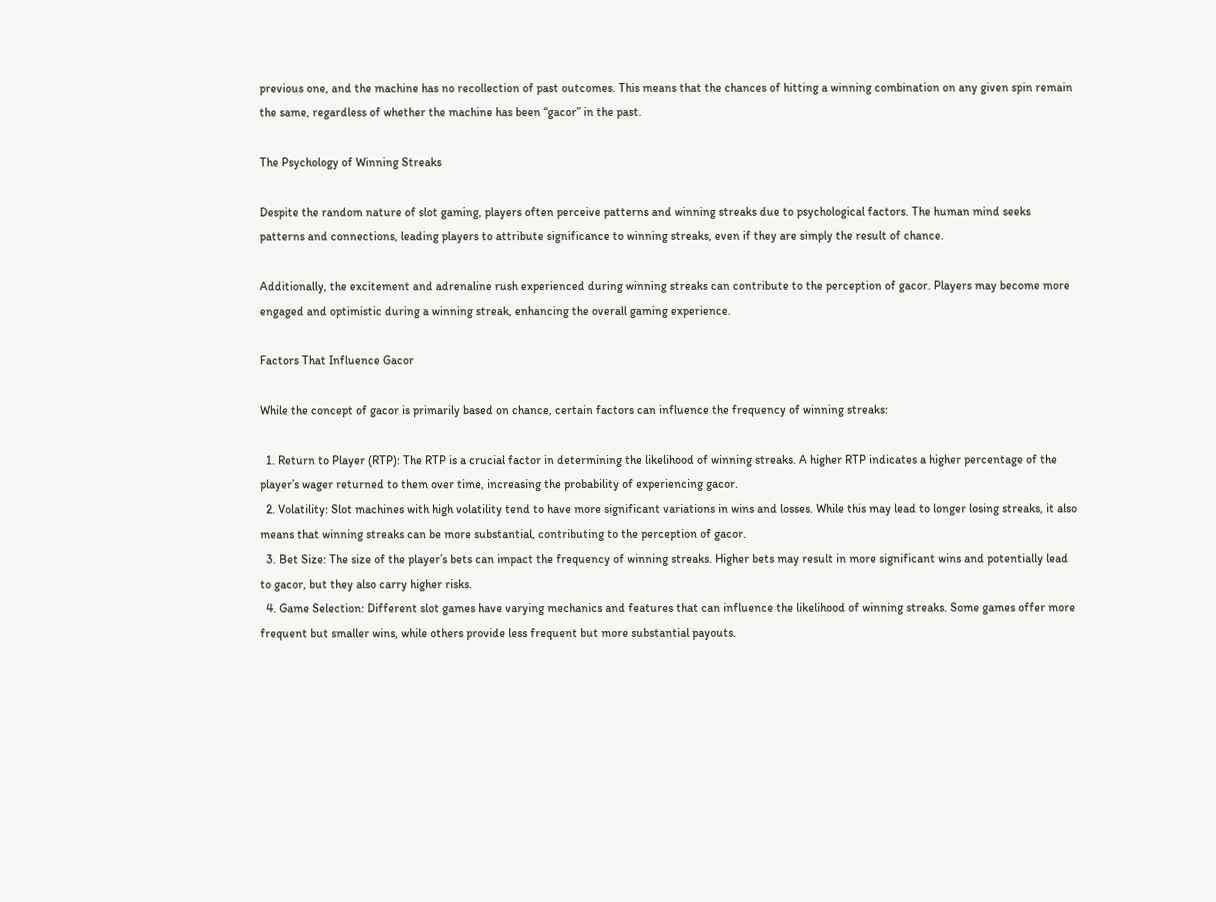previous one, and the machine has no recollection of past outcomes. This means that the chances of hitting a winning combination on any given spin remain the same, regardless of whether the machine has been “gacor” in the past.

The Psychology of Winning Streaks

Despite the random nature of slot gaming, players often perceive patterns and winning streaks due to psychological factors. The human mind seeks patterns and connections, leading players to attribute significance to winning streaks, even if they are simply the result of chance.

Additionally, the excitement and adrenaline rush experienced during winning streaks can contribute to the perception of gacor. Players may become more engaged and optimistic during a winning streak, enhancing the overall gaming experience.

Factors That Influence Gacor

While the concept of gacor is primarily based on chance, certain factors can influence the frequency of winning streaks:

  1. Return to Player (RTP): The RTP is a crucial factor in determining the likelihood of winning streaks. A higher RTP indicates a higher percentage of the player’s wager returned to them over time, increasing the probability of experiencing gacor.
  2. Volatility: Slot machines with high volatility tend to have more significant variations in wins and losses. While this may lead to longer losing streaks, it also means that winning streaks can be more substantial, contributing to the perception of gacor.
  3. Bet Size: The size of the player’s bets can impact the frequency of winning streaks. Higher bets may result in more significant wins and potentially lead to gacor, but they also carry higher risks.
  4. Game Selection: Different slot games have varying mechanics and features that can influence the likelihood of winning streaks. Some games offer more frequent but smaller wins, while others provide less frequent but more substantial payouts.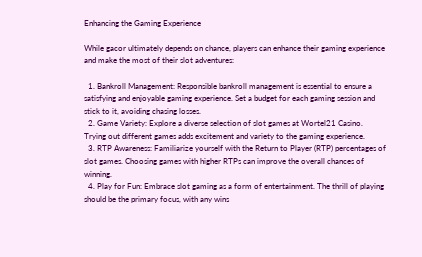Enhancing the Gaming Experience

While gacor ultimately depends on chance, players can enhance their gaming experience and make the most of their slot adventures:

  1. Bankroll Management: Responsible bankroll management is essential to ensure a satisfying and enjoyable gaming experience. Set a budget for each gaming session and stick to it, avoiding chasing losses.
  2. Game Variety: Explore a diverse selection of slot games at Wortel21 Casino. Trying out different games adds excitement and variety to the gaming experience.
  3. RTP Awareness: Familiarize yourself with the Return to Player (RTP) percentages of slot games. Choosing games with higher RTPs can improve the overall chances of winning.
  4. Play for Fun: Embrace slot gaming as a form of entertainment. The thrill of playing should be the primary focus, with any wins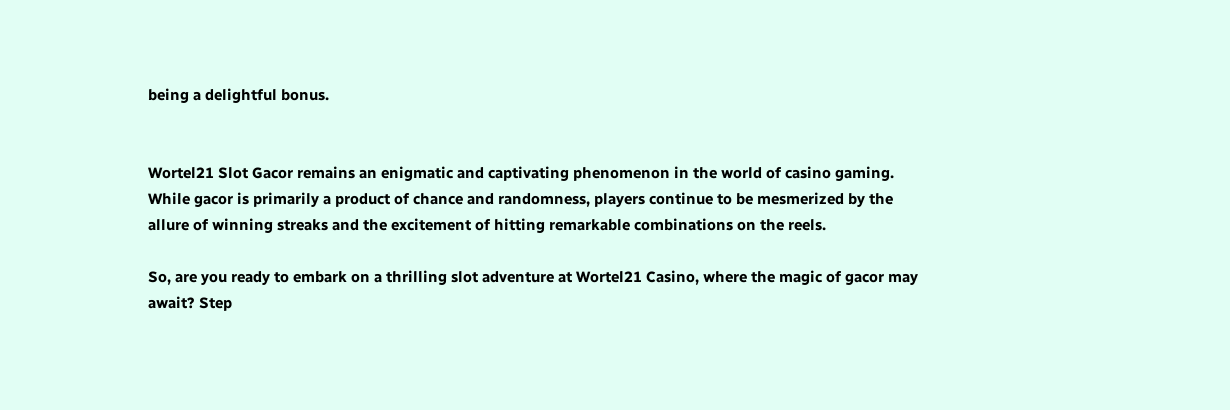being a delightful bonus.


Wortel21 Slot Gacor remains an enigmatic and captivating phenomenon in the world of casino gaming. While gacor is primarily a product of chance and randomness, players continue to be mesmerized by the allure of winning streaks and the excitement of hitting remarkable combinations on the reels.

So, are you ready to embark on a thrilling slot adventure at Wortel21 Casino, where the magic of gacor may await? Step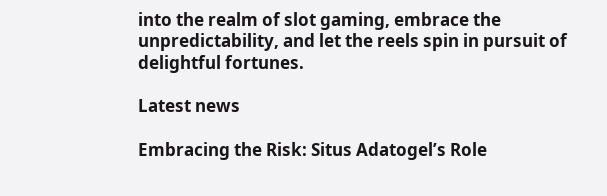into the realm of slot gaming, embrace the unpredictability, and let the reels spin in pursuit of delightful fortunes.

Latest news

Embracing the Risk: Situs Adatogel’s Role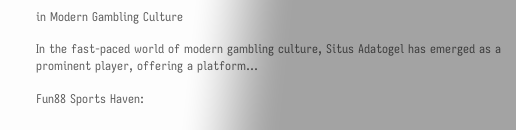in Modern Gambling Culture

In the fast-paced world of modern gambling culture, Situs Adatogel has emerged as a prominent player, offering a platform...

Fun88 Sports Haven: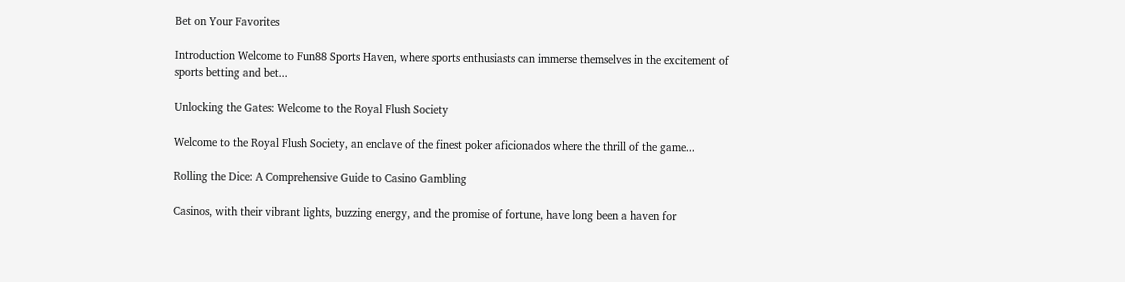Bet on Your Favorites

Introduction Welcome to Fun88 Sports Haven, where sports enthusiasts can immerse themselves in the excitement of sports betting and bet...

Unlocking the Gates: Welcome to the Royal Flush Society

Welcome to the Royal Flush Society, an enclave of the finest poker aficionados where the thrill of the game...

Rolling the Dice: A Comprehensive Guide to Casino Gambling

Casinos, with their vibrant lights, buzzing energy, and the promise of fortune, have long been a haven for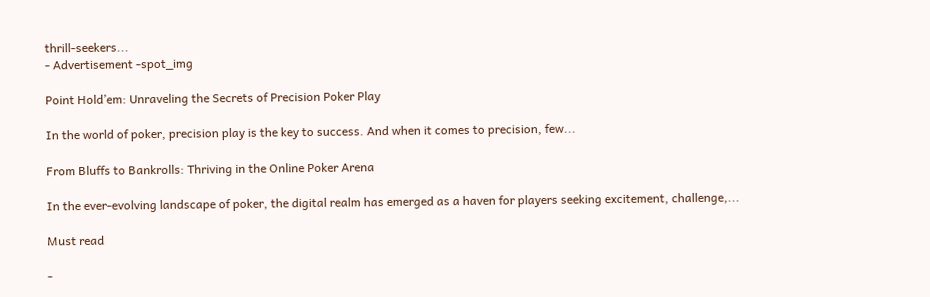thrill-seekers...
- Advertisement -spot_img

Point Hold’em: Unraveling the Secrets of Precision Poker Play

In the world of poker, precision play is the key to success. And when it comes to precision, few...

From Bluffs to Bankrolls: Thriving in the Online Poker Arena

In the ever-evolving landscape of poker, the digital realm has emerged as a haven for players seeking excitement, challenge,...

Must read

-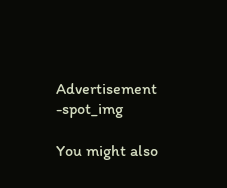Advertisement -spot_img

You might also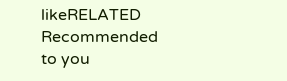likeRELATED
Recommended to you